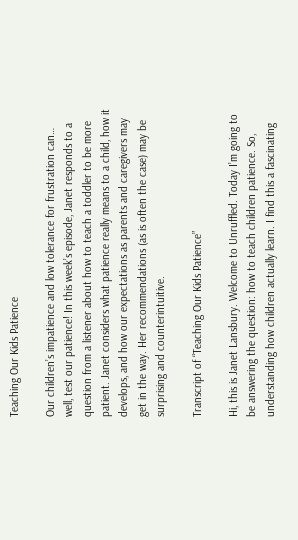Teaching Our Kids Patience

Our children’s impatience and low tolerance for frustration can… well, test our patience! In this week’s episode, Janet responds to a question from a listener about how to teach a toddler to be more patient. Janet considers what patience really means to a child, how it develops, and how our expectations as parents and caregivers may get in the way. Her recommendations (as is often the case) may be surprising and counterintuitive.

Transcript of “Teaching Our Kids Patience”

Hi, this is Janet Lansbury. Welcome to Unruffled. Today I’m going to be answering the question: how to teach children patience. So, understanding how children actually learn. I find this a fascinating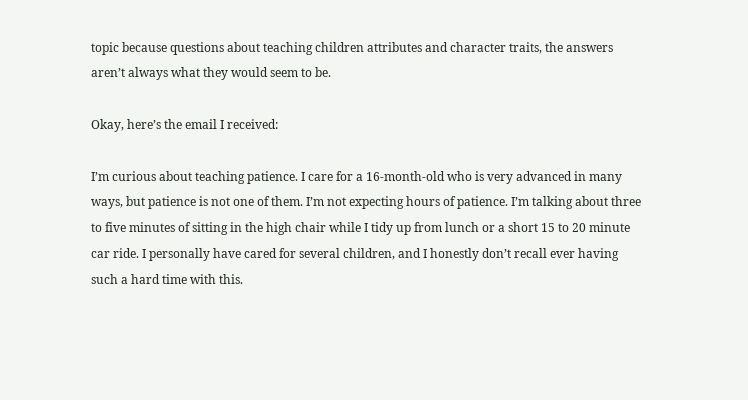topic because questions about teaching children attributes and character traits, the answers aren’t always what they would seem to be.

Okay, here’s the email I received:

I’m curious about teaching patience. I care for a 16-month-old who is very advanced in many ways, but patience is not one of them. I’m not expecting hours of patience. I’m talking about three to five minutes of sitting in the high chair while I tidy up from lunch or a short 15 to 20 minute car ride. I personally have cared for several children, and I honestly don’t recall ever having such a hard time with this.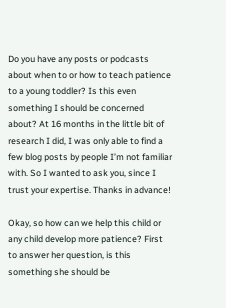Do you have any posts or podcasts about when to or how to teach patience to a young toddler? Is this even something I should be concerned about? At 16 months in the little bit of research I did, I was only able to find a few blog posts by people I’m not familiar with. So I wanted to ask you, since I trust your expertise. Thanks in advance!

Okay, so how can we help this child or any child develop more patience? First to answer her question, is this something she should be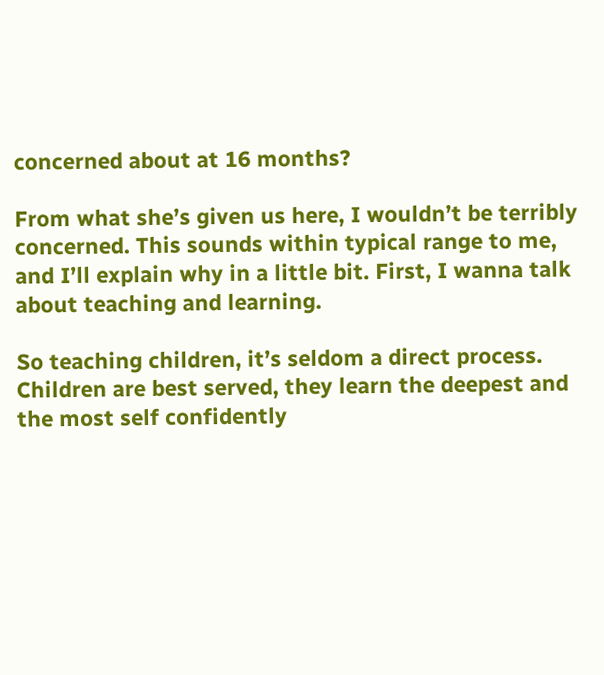concerned about at 16 months?

From what she’s given us here, I wouldn’t be terribly concerned. This sounds within typical range to me, and I’ll explain why in a little bit. First, I wanna talk about teaching and learning.

So teaching children, it’s seldom a direct process. Children are best served, they learn the deepest and the most self confidently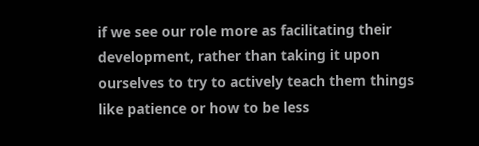if we see our role more as facilitating their development, rather than taking it upon ourselves to try to actively teach them things like patience or how to be less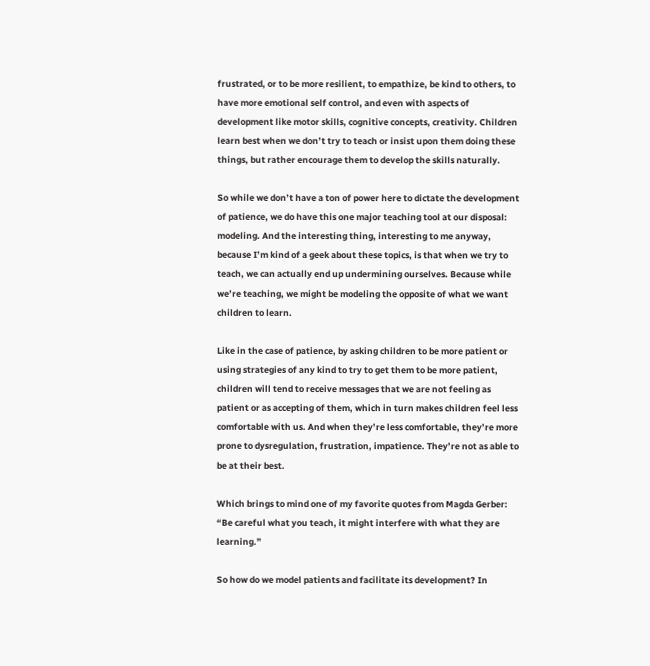frustrated, or to be more resilient, to empathize, be kind to others, to have more emotional self control, and even with aspects of development like motor skills, cognitive concepts, creativity. Children learn best when we don’t try to teach or insist upon them doing these things, but rather encourage them to develop the skills naturally.

So while we don’t have a ton of power here to dictate the development of patience, we do have this one major teaching tool at our disposal: modeling. And the interesting thing, interesting to me anyway, because I’m kind of a geek about these topics, is that when we try to teach, we can actually end up undermining ourselves. Because while we’re teaching, we might be modeling the opposite of what we want children to learn.

Like in the case of patience, by asking children to be more patient or using strategies of any kind to try to get them to be more patient, children will tend to receive messages that we are not feeling as patient or as accepting of them, which in turn makes children feel less comfortable with us. And when they’re less comfortable, they’re more prone to dysregulation, frustration, impatience. They’re not as able to be at their best.

Which brings to mind one of my favorite quotes from Magda Gerber: “Be careful what you teach, it might interfere with what they are learning.”

So how do we model patients and facilitate its development? In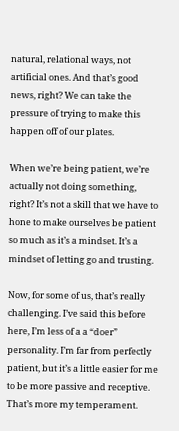natural, relational ways, not artificial ones. And that’s good news, right? We can take the pressure of trying to make this happen off of our plates.

When we’re being patient, we’re actually not doing something, right? It’s not a skill that we have to hone to make ourselves be patient so much as it’s a mindset. It’s a mindset of letting go and trusting.

Now, for some of us, that’s really challenging. I’ve said this before here, I’m less of a a “doer” personality. I’m far from perfectly patient, but it’s a little easier for me to be more passive and receptive. That’s more my temperament.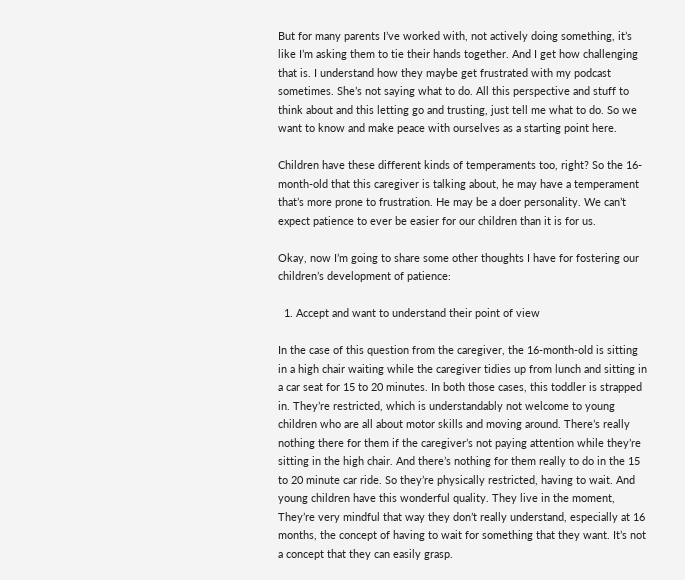But for many parents I’ve worked with, not actively doing something, it’s like I’m asking them to tie their hands together. And I get how challenging that is. I understand how they maybe get frustrated with my podcast sometimes. She’s not saying what to do. All this perspective and stuff to think about and this letting go and trusting, just tell me what to do. So we want to know and make peace with ourselves as a starting point here.

Children have these different kinds of temperaments too, right? So the 16-month-old that this caregiver is talking about, he may have a temperament that’s more prone to frustration. He may be a doer personality. We can’t expect patience to ever be easier for our children than it is for us.

Okay, now I’m going to share some other thoughts I have for fostering our children’s development of patience:

  1. Accept and want to understand their point of view

In the case of this question from the caregiver, the 16-month-old is sitting in a high chair waiting while the caregiver tidies up from lunch and sitting in a car seat for 15 to 20 minutes. In both those cases, this toddler is strapped in. They’re restricted, which is understandably not welcome to young children who are all about motor skills and moving around. There’s really nothing there for them if the caregiver’s not paying attention while they’re sitting in the high chair. And there’s nothing for them really to do in the 15 to 20 minute car ride. So they’re physically restricted, having to wait. And young children have this wonderful quality. They live in the moment, They’re very mindful that way they don’t really understand, especially at 16 months, the concept of having to wait for something that they want. It’s not a concept that they can easily grasp.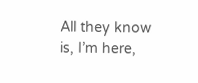All they know is, I’m here,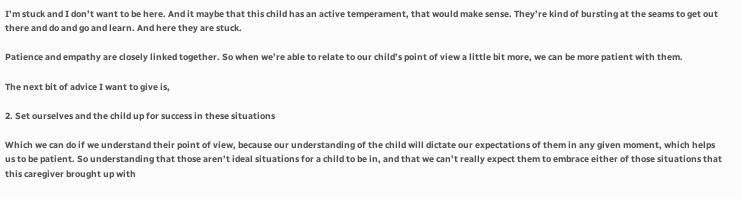I’m stuck and I don’t want to be here. And it maybe that this child has an active temperament, that would make sense. They’re kind of bursting at the seams to get out there and do and go and learn. And here they are stuck.

Patience and empathy are closely linked together. So when we’re able to relate to our child’s point of view a little bit more, we can be more patient with them.

The next bit of advice I want to give is,

2. Set ourselves and the child up for success in these situations

Which we can do if we understand their point of view, because our understanding of the child will dictate our expectations of them in any given moment, which helps us to be patient. So understanding that those aren’t ideal situations for a child to be in, and that we can’t really expect them to embrace either of those situations that this caregiver brought up with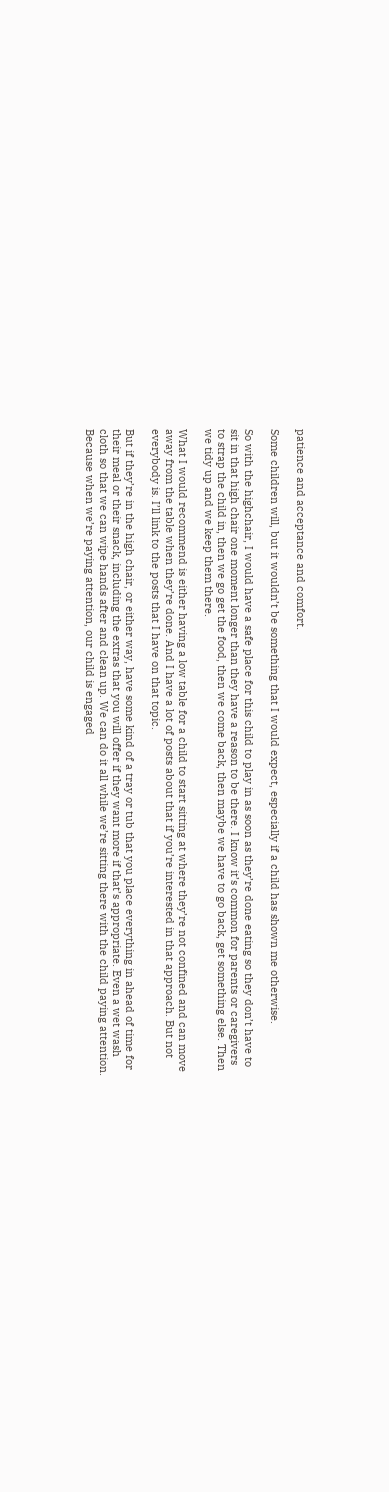patience and acceptance and comfort.

Some children will, but it wouldn’t be something that I would expect, especially if a child has shown me otherwise.

So with the highchair, I would have a safe place for this child to play in as soon as they’re done eating so they don’t have to sit in that high chair one moment longer than they have a reason to be there. I know it’s common for parents or caregivers to strap the child in, then we go get the food, then we come back, then maybe we have to go back, get something else. Then we tidy up and we keep them there.

What I would recommend is either having a low table for a child to start sitting at where they’re not confined and can move away from the table when they’re done. And I have a lot of posts about that if you’re interested in that approach. But not everybody is. I’ll link to the posts that I have on that topic.

But if they’re in the high chair, or either way, have some kind of a tray or tub that you place everything in ahead of time for their meal or their snack, including the extras that you will offer if they want more if that’s appropriate. Even a wet wash cloth so that we can wipe hands after and clean up. We can do it all while we’re sitting there with the child paying attention. Because when we’re paying attention, our child is engaged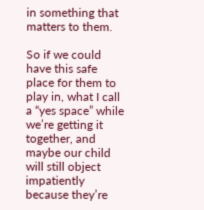in something that matters to them.

So if we could have this safe place for them to play in, what I call a “yes space” while we’re getting it together, and maybe our child will still object impatiently because they’re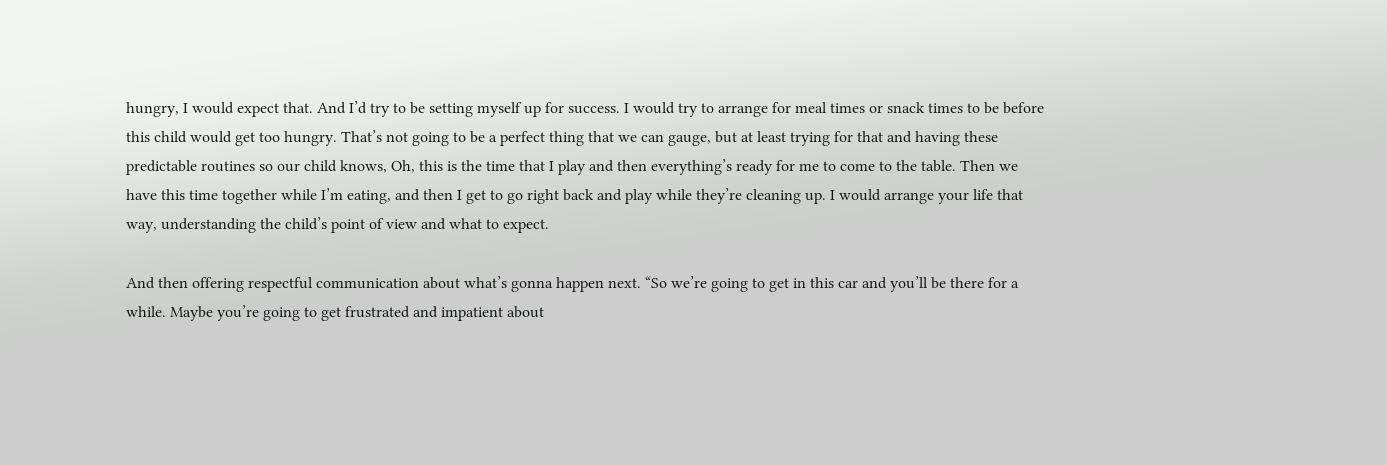hungry, I would expect that. And I’d try to be setting myself up for success. I would try to arrange for meal times or snack times to be before this child would get too hungry. That’s not going to be a perfect thing that we can gauge, but at least trying for that and having these predictable routines so our child knows, Oh, this is the time that I play and then everything’s ready for me to come to the table. Then we have this time together while I’m eating, and then I get to go right back and play while they’re cleaning up. I would arrange your life that way, understanding the child’s point of view and what to expect.

And then offering respectful communication about what’s gonna happen next. “So we’re going to get in this car and you’ll be there for a while. Maybe you’re going to get frustrated and impatient about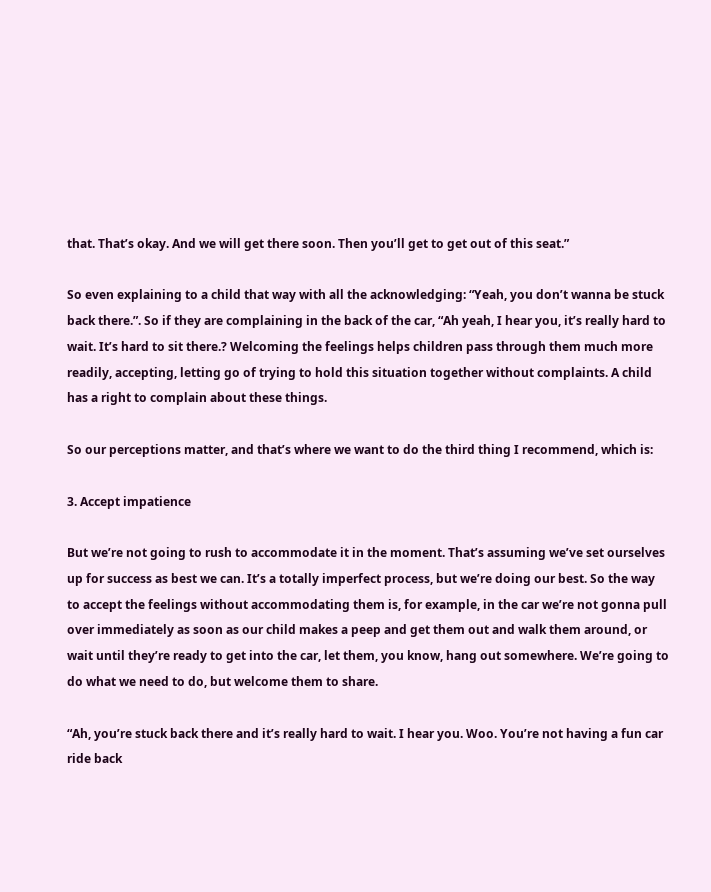that. That’s okay. And we will get there soon. Then you’ll get to get out of this seat.”

So even explaining to a child that way with all the acknowledging: “Yeah, you don’t wanna be stuck back there.”. So if they are complaining in the back of the car, “Ah yeah, I hear you, it’s really hard to wait. It’s hard to sit there.? Welcoming the feelings helps children pass through them much more readily, accepting, letting go of trying to hold this situation together without complaints. A child has a right to complain about these things.

So our perceptions matter, and that’s where we want to do the third thing I recommend, which is:

3. Accept impatience

But we’re not going to rush to accommodate it in the moment. That’s assuming we’ve set ourselves up for success as best we can. It’s a totally imperfect process, but we’re doing our best. So the way to accept the feelings without accommodating them is, for example, in the car we’re not gonna pull over immediately as soon as our child makes a peep and get them out and walk them around, or wait until they’re ready to get into the car, let them, you know, hang out somewhere. We’re going to do what we need to do, but welcome them to share.

“Ah, you’re stuck back there and it’s really hard to wait. I hear you. Woo. You’re not having a fun car ride back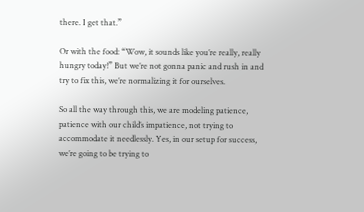there. I get that.”

Or with the food: “Wow, it sounds like you’re really, really hungry today!” But we’re not gonna panic and rush in and try to fix this, we’re normalizing it for ourselves.

So all the way through this, we are modeling patience, patience with our child’s impatience, not trying to accommodate it needlessly. Yes, in our setup for success, we’re going to be trying to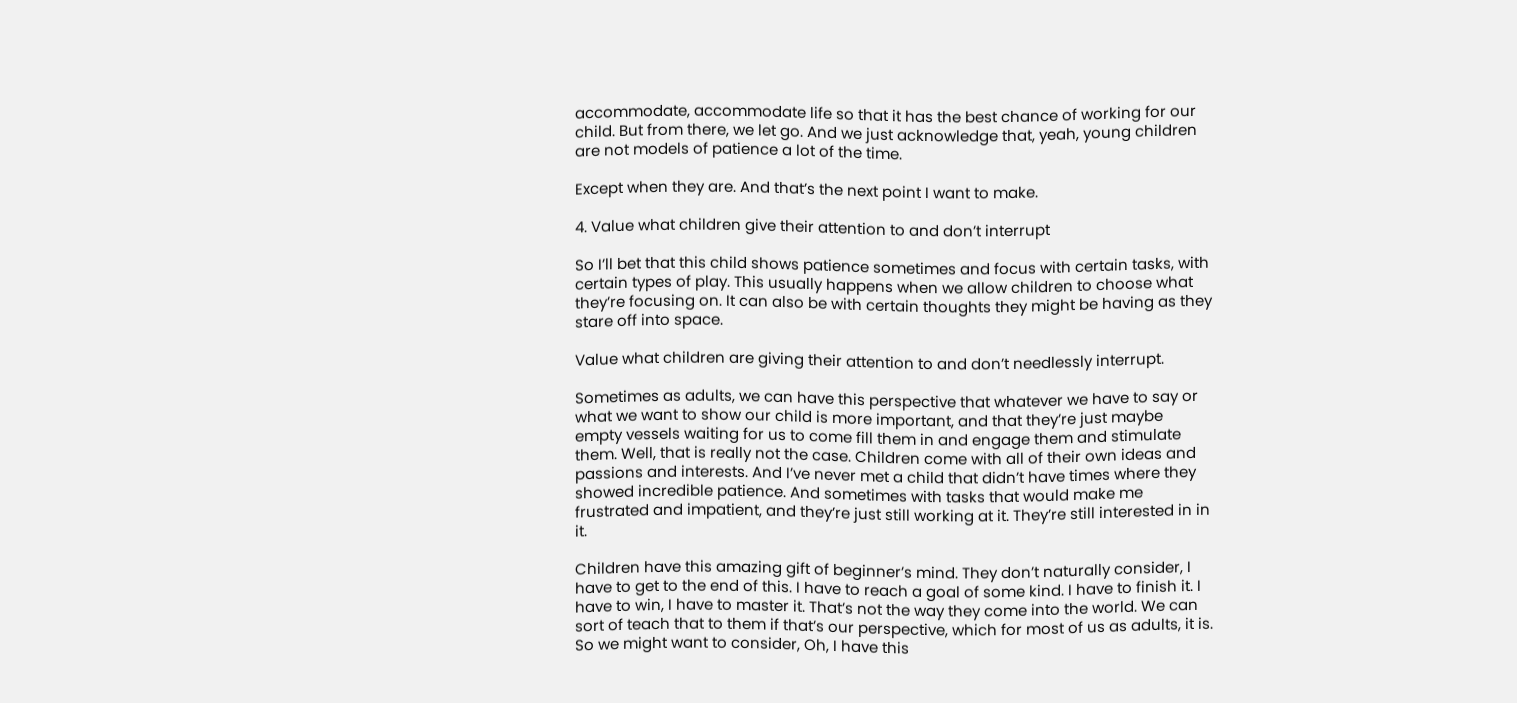accommodate, accommodate life so that it has the best chance of working for our child. But from there, we let go. And we just acknowledge that, yeah, young children are not models of patience a lot of the time.

Except when they are. And that’s the next point I want to make.

4. Value what children give their attention to and don’t interrupt

So I’ll bet that this child shows patience sometimes and focus with certain tasks, with certain types of play. This usually happens when we allow children to choose what they’re focusing on. It can also be with certain thoughts they might be having as they stare off into space.

Value what children are giving their attention to and don’t needlessly interrupt.

Sometimes as adults, we can have this perspective that whatever we have to say or what we want to show our child is more important, and that they’re just maybe empty vessels waiting for us to come fill them in and engage them and stimulate them. Well, that is really not the case. Children come with all of their own ideas and passions and interests. And I’ve never met a child that didn’t have times where they showed incredible patience. And sometimes with tasks that would make me frustrated and impatient, and they’re just still working at it. They’re still interested in in it.

Children have this amazing gift of beginner’s mind. They don’t naturally consider, I have to get to the end of this. I have to reach a goal of some kind. I have to finish it. I have to win, I have to master it. That’s not the way they come into the world. We can sort of teach that to them if that’s our perspective, which for most of us as adults, it is. So we might want to consider, Oh, I have this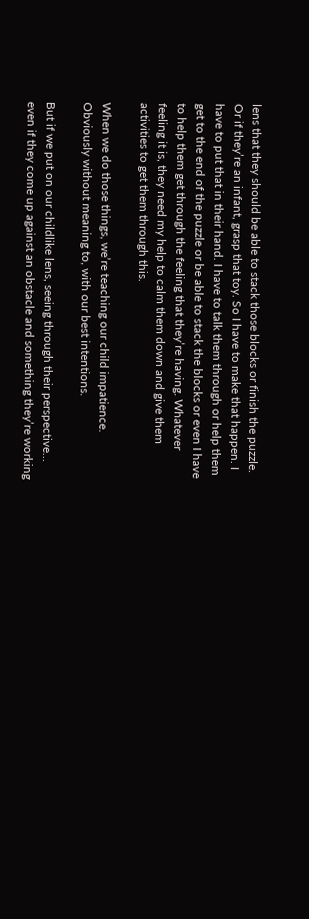lens that they should be able to stack those blocks or finish the puzzle. Or if they’re an infant, grasp that toy. So I have to make that happen. I have to put that in their hand. I have to talk them through or help them get to the end of the puzzle or be able to stack the blocks or even I have to help them get through the feeling that they’re having. Whatever feeling it is, they need my help to calm them down and give them activities to get them through this.

When we do those things, we’re teaching our child impatience. Obviously without meaning to, with our best intentions.

But if we put on our childlike lens, seeing through their perspective… even if they come up against an obstacle and something they’re working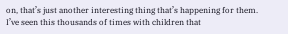on, that’s just another interesting thing that’s happening for them. I’ve seen this thousands of times with children that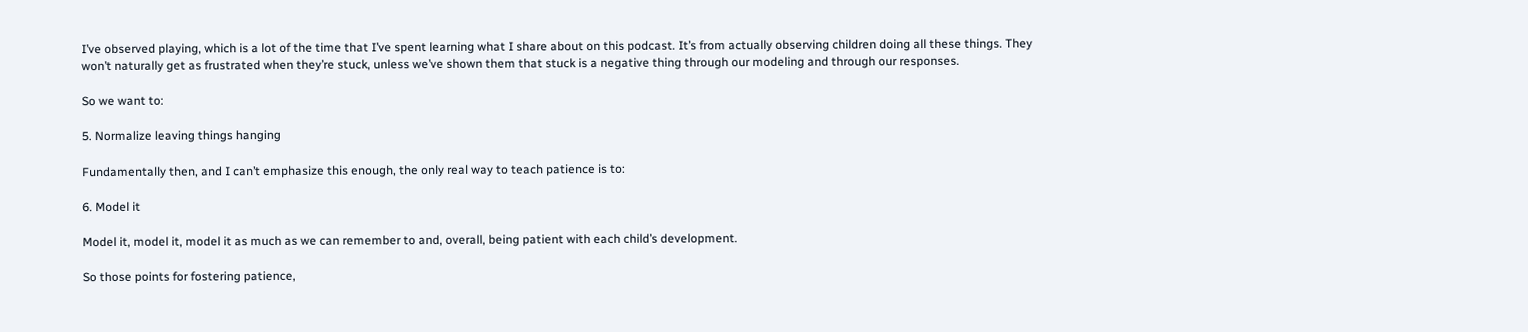I’ve observed playing, which is a lot of the time that I’ve spent learning what I share about on this podcast. It’s from actually observing children doing all these things. They won’t naturally get as frustrated when they’re stuck, unless we’ve shown them that stuck is a negative thing through our modeling and through our responses.

So we want to:

5. Normalize leaving things hanging

Fundamentally then, and I can’t emphasize this enough, the only real way to teach patience is to:

6. Model it

Model it, model it, model it as much as we can remember to and, overall, being patient with each child’s development.

So those points for fostering patience,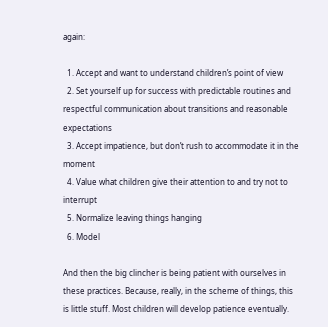again:

  1. Accept and want to understand children’s point of view
  2. Set yourself up for success with predictable routines and respectful communication about transitions and reasonable expectations
  3. Accept impatience, but don’t rush to accommodate it in the moment
  4. Value what children give their attention to and try not to interrupt
  5. Normalize leaving things hanging
  6. Model

And then the big clincher is being patient with ourselves in these practices. Because, really, in the scheme of things, this is little stuff. Most children will develop patience eventually.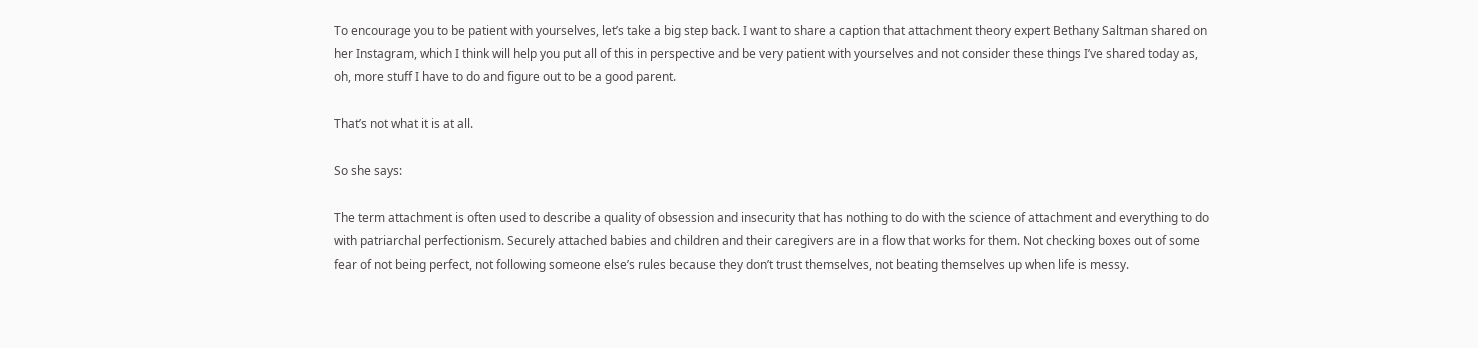To encourage you to be patient with yourselves, let’s take a big step back. I want to share a caption that attachment theory expert Bethany Saltman shared on her Instagram, which I think will help you put all of this in perspective and be very patient with yourselves and not consider these things I’ve shared today as, oh, more stuff I have to do and figure out to be a good parent.

That’s not what it is at all.

So she says:

The term attachment is often used to describe a quality of obsession and insecurity that has nothing to do with the science of attachment and everything to do with patriarchal perfectionism. Securely attached babies and children and their caregivers are in a flow that works for them. Not checking boxes out of some fear of not being perfect, not following someone else’s rules because they don’t trust themselves, not beating themselves up when life is messy.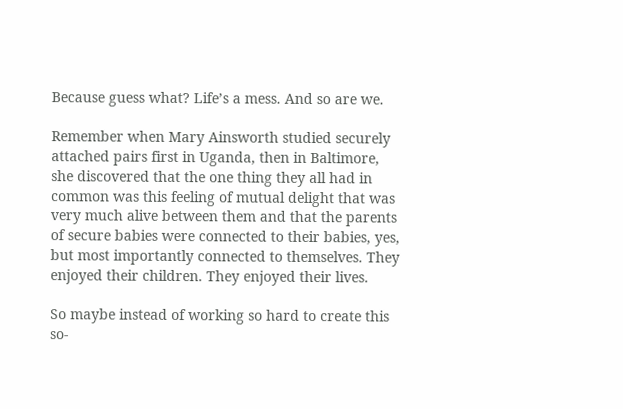Because guess what? Life’s a mess. And so are we.

Remember when Mary Ainsworth studied securely attached pairs first in Uganda, then in Baltimore, she discovered that the one thing they all had in common was this feeling of mutual delight that was very much alive between them and that the parents of secure babies were connected to their babies, yes, but most importantly connected to themselves. They enjoyed their children. They enjoyed their lives.

So maybe instead of working so hard to create this so-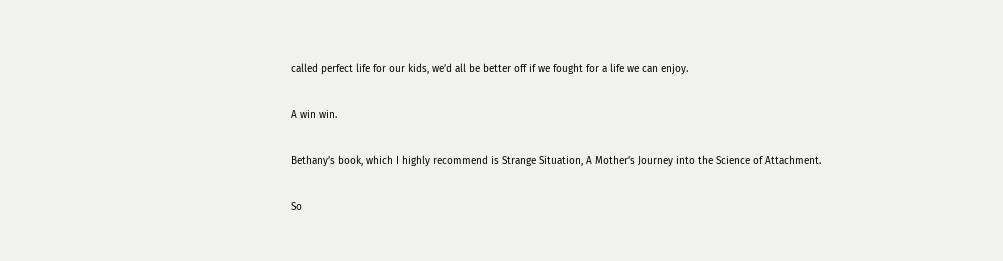called perfect life for our kids, we’d all be better off if we fought for a life we can enjoy.

A win win.

Bethany’s book, which I highly recommend is Strange Situation, A Mother’s Journey into the Science of Attachment.

So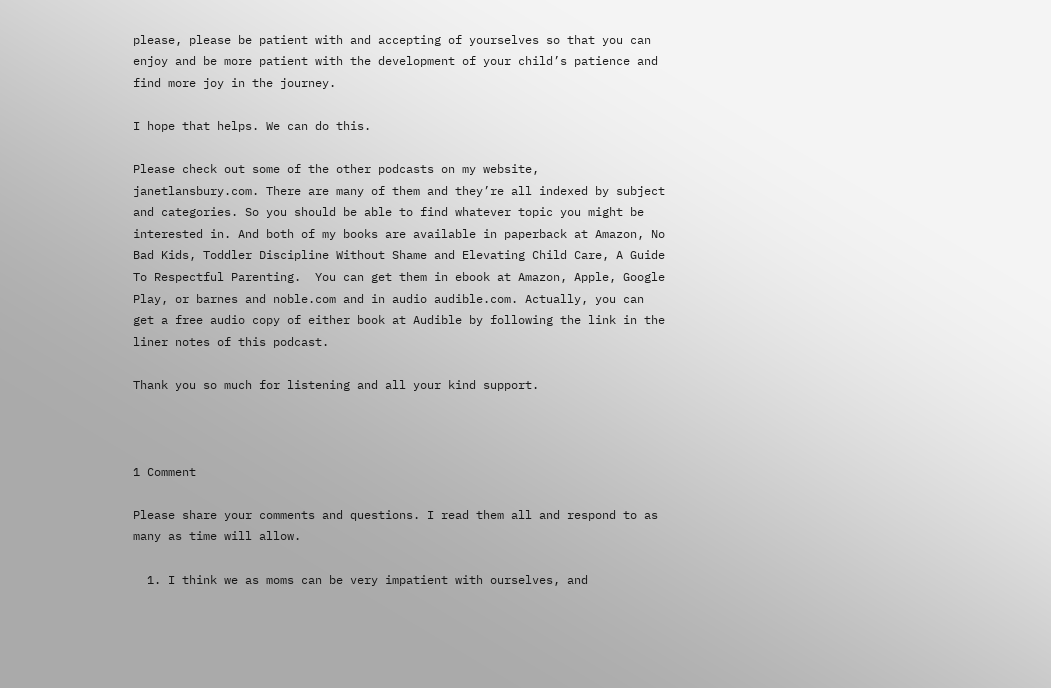please, please be patient with and accepting of yourselves so that you can enjoy and be more patient with the development of your child’s patience and find more joy in the journey.

I hope that helps. We can do this.

Please check out some of the other podcasts on my website, janetlansbury.com. There are many of them and they’re all indexed by subject and categories. So you should be able to find whatever topic you might be interested in. And both of my books are available in paperback at Amazon, No Bad Kids, Toddler Discipline Without Shame and Elevating Child Care, A Guide To Respectful Parenting.  You can get them in ebook at Amazon, Apple, Google Play, or barnes and noble.com and in audio audible.com. Actually, you can get a free audio copy of either book at Audible by following the link in the liner notes of this podcast.

Thank you so much for listening and all your kind support.



1 Comment

Please share your comments and questions. I read them all and respond to as many as time will allow.

  1. I think we as moms can be very impatient with ourselves, and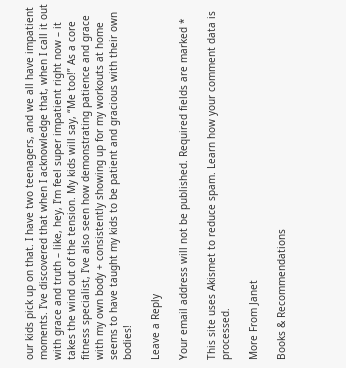our kids pick up on that. I have two teenagers, and we all have impatient moments. I’ve discovered that when I acknowledge that, when I call it out with grace and truth – like, hey, I’m feel super impatient right now – it takes the wind out of the tension. My kids will say, “Me too!” As a core fitness specialist, I’ve also seen how demonstrating patience and grace with my own body + consistently showing up for my workouts at home seems to have taught my kids to be patient and gracious with their own bodies!

Leave a Reply

Your email address will not be published. Required fields are marked *

This site uses Akismet to reduce spam. Learn how your comment data is processed.

More From Janet

Books & Recommendations